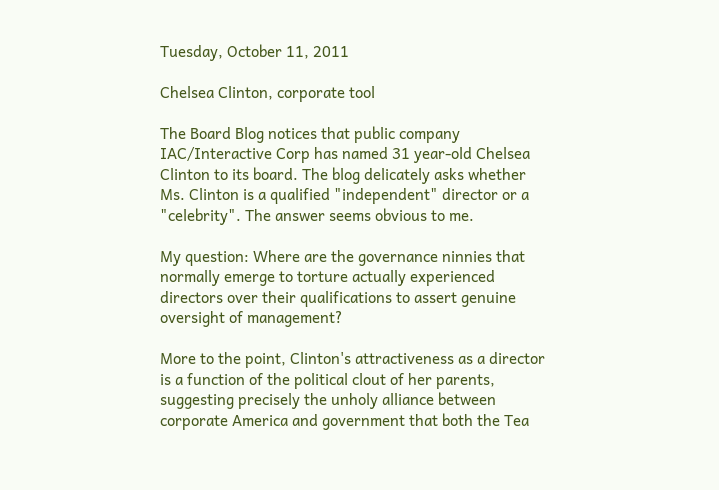Tuesday, October 11, 2011

Chelsea Clinton, corporate tool

The Board Blog notices that public company IAC/Interactive Corp has named 31 year-old Chelsea Clinton to its board. The blog delicately asks whether Ms. Clinton is a qualified "independent" director or a "celebrity". The answer seems obvious to me.

My question: Where are the governance ninnies that normally emerge to torture actually experienced directors over their qualifications to assert genuine oversight of management?

More to the point, Clinton's attractiveness as a director is a function of the political clout of her parents, suggesting precisely the unholy alliance between corporate America and government that both the Tea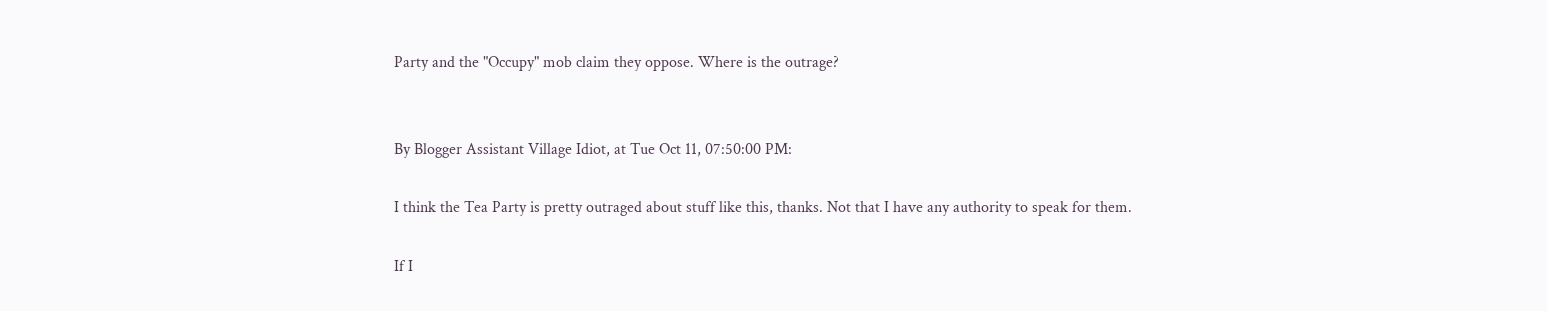Party and the "Occupy" mob claim they oppose. Where is the outrage?


By Blogger Assistant Village Idiot, at Tue Oct 11, 07:50:00 PM:

I think the Tea Party is pretty outraged about stuff like this, thanks. Not that I have any authority to speak for them.

If I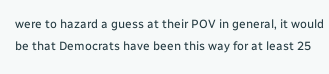were to hazard a guess at their POV in general, it would be that Democrats have been this way for at least 25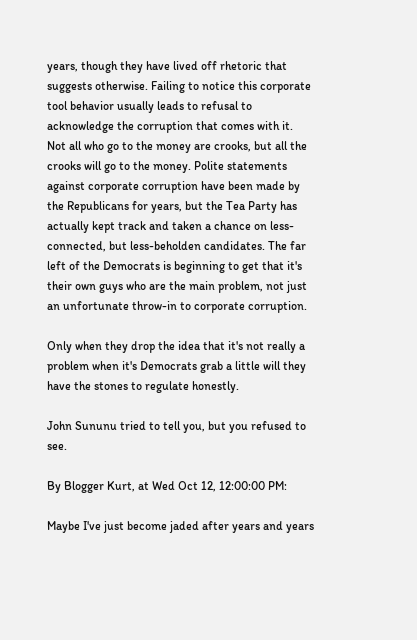years, though they have lived off rhetoric that suggests otherwise. Failing to notice this corporate tool behavior usually leads to refusal to acknowledge the corruption that comes with it. Not all who go to the money are crooks, but all the crooks will go to the money. Polite statements against corporate corruption have been made by the Republicans for years, but the Tea Party has actually kept track and taken a chance on less-connected, but less-beholden candidates. The far left of the Democrats is beginning to get that it's their own guys who are the main problem, not just an unfortunate throw-in to corporate corruption.

Only when they drop the idea that it's not really a problem when it's Democrats grab a little will they have the stones to regulate honestly.

John Sununu tried to tell you, but you refused to see.

By Blogger Kurt, at Wed Oct 12, 12:00:00 PM:

Maybe I've just become jaded after years and years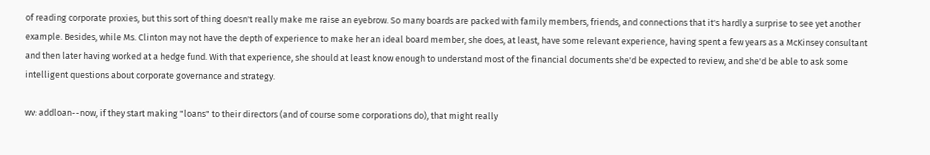of reading corporate proxies, but this sort of thing doesn't really make me raise an eyebrow. So many boards are packed with family members, friends, and connections that it's hardly a surprise to see yet another example. Besides, while Ms. Clinton may not have the depth of experience to make her an ideal board member, she does, at least, have some relevant experience, having spent a few years as a McKinsey consultant and then later having worked at a hedge fund. With that experience, she should at least know enough to understand most of the financial documents she'd be expected to review, and she'd be able to ask some intelligent questions about corporate governance and strategy.

wv: addloan--now, if they start making "loans" to their directors (and of course some corporations do), that might really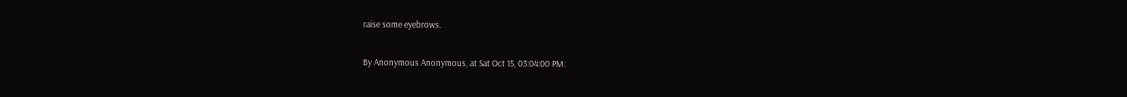raise some eyebrows.

By Anonymous Anonymous, at Sat Oct 15, 03:04:00 PM: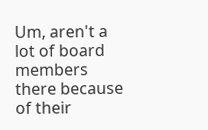Um, aren't a lot of board members there because of their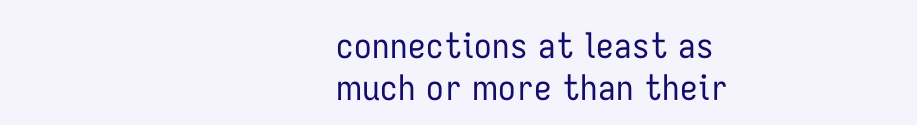connections at least as much or more than their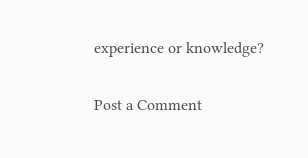experience or knowledge?

Post a Comment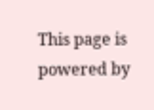This page is powered by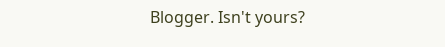Blogger. Isn't yours?